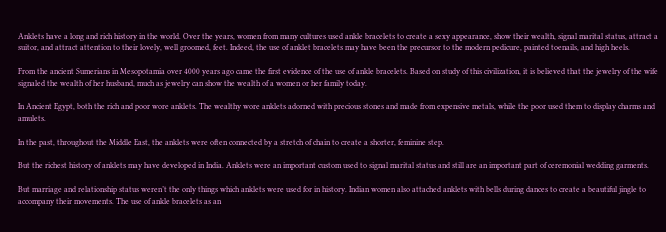Anklets have a long and rich history in the world. Over the years, women from many cultures used ankle bracelets to create a sexy appearance, show their wealth, signal marital status, attract a suitor, and attract attention to their lovely, well groomed, feet. Indeed, the use of anklet bracelets may have been the precursor to the modern pedicure, painted toenails, and high heels.

From the ancient Sumerians in Mesopotamia over 4000 years ago came the first evidence of the use of ankle bracelets. Based on study of this civilization, it is believed that the jewelry of the wife signaled the wealth of her husband, much as jewelry can show the wealth of a women or her family today.

In Ancient Egypt, both the rich and poor wore anklets. The wealthy wore anklets adorned with precious stones and made from expensive metals, while the poor used them to display charms and amulets.

In the past, throughout the Middle East, the anklets were often connected by a stretch of chain to create a shorter, feminine step.

But the richest history of anklets may have developed in India. Anklets were an important custom used to signal marital status and still are an important part of ceremonial wedding garments.

But marriage and relationship status weren’t the only things which anklets were used for in history. Indian women also attached anklets with bells during dances to create a beautiful jingle to accompany their movements. The use of ankle bracelets as an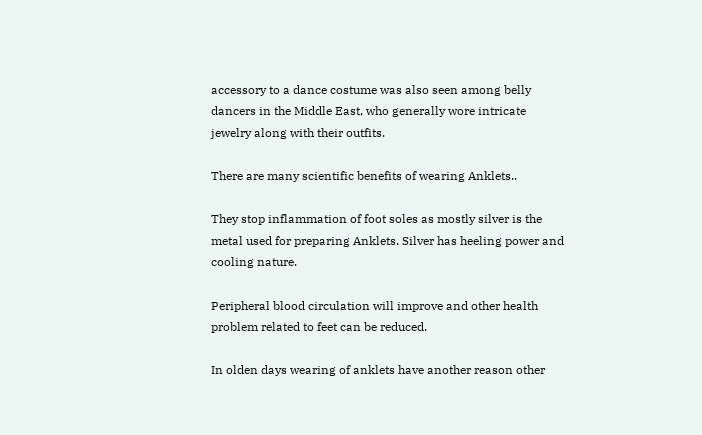accessory to a dance costume was also seen among belly dancers in the Middle East, who generally wore intricate jewelry along with their outfits.

There are many scientific benefits of wearing Anklets..

They stop inflammation of foot soles as mostly silver is the metal used for preparing Anklets. Silver has heeling power and cooling nature.

Peripheral blood circulation will improve and other health problem related to feet can be reduced.

In olden days wearing of anklets have another reason other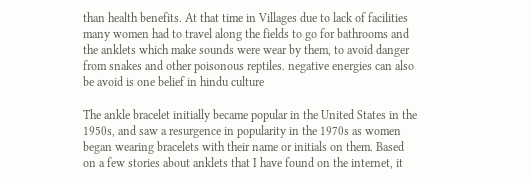than health benefits. At that time in Villages due to lack of facilities many women had to travel along the fields to go for bathrooms and the anklets which make sounds were wear by them, to avoid danger from snakes and other poisonous reptiles. negative energies can also be avoid is one belief in hindu culture

The ankle bracelet initially became popular in the United States in the 1950s, and saw a resurgence in popularity in the 1970s as women began wearing bracelets with their name or initials on them. Based on a few stories about anklets that I have found on the internet, it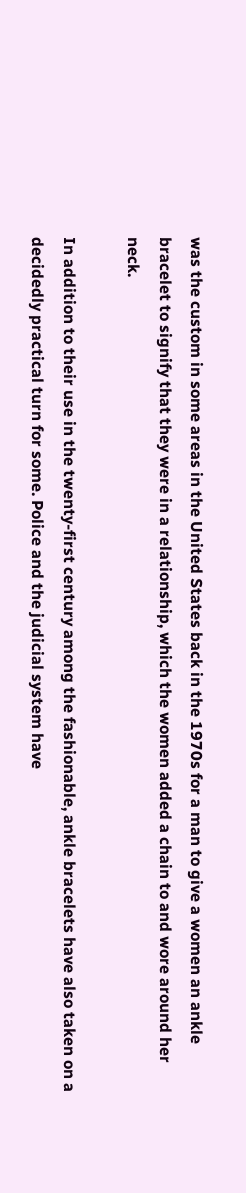was the custom in some areas in the United States back in the 1970s for a man to give a women an ankle bracelet to signify that they were in a relationship, which the women added a chain to and wore around her neck.

In addition to their use in the twenty-first century among the fashionable, ankle bracelets have also taken on a decidedly practical turn for some. Police and the judicial system have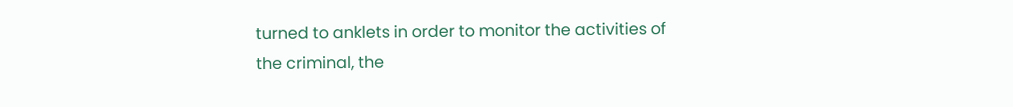turned to anklets in order to monitor the activities of the criminal, the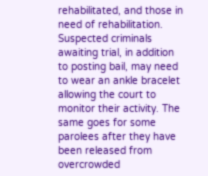rehabilitated, and those in need of rehabilitation. Suspected criminals awaiting trial, in addition to posting bail, may need to wear an ankle bracelet allowing the court to monitor their activity. The same goes for some parolees after they have been released from overcrowded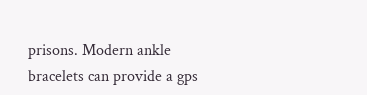prisons. Modern ankle bracelets can provide a gps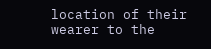location of their wearer to the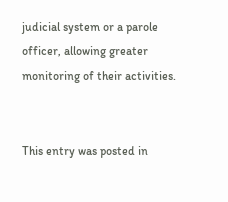judicial system or a parole officer, allowing greater monitoring of their activities.


This entry was posted in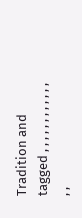Tradition and tagged , , , , , , , , , , , , , ,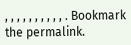, , , , , , , , , , . Bookmark the permalink.